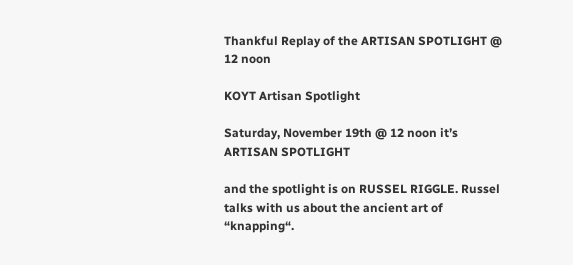Thankful Replay of the ARTISAN SPOTLIGHT @ 12 noon

KOYT Artisan Spotlight

Saturday, November 19th @ 12 noon it’s  ARTISAN SPOTLIGHT

and the spotlight is on RUSSEL RIGGLE. Russel talks with us about the ancient art of “knapping“.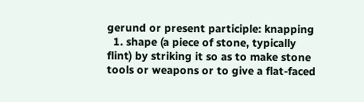gerund or present participle: knapping
  1. shape (a piece of stone, typically flint) by striking it so as to make stone tools or weapons or to give a flat-faced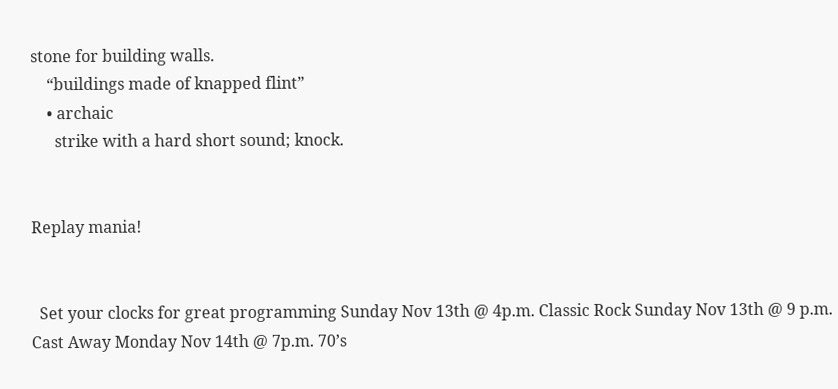stone for building walls.
    “buildings made of knapped flint”
    • archaic
      strike with a hard short sound; knock.


Replay mania!


  Set your clocks for great programming Sunday Nov 13th @ 4p.m. Classic Rock Sunday Nov 13th @ 9 p.m. Cast Away Monday Nov 14th @ 7p.m. 70’s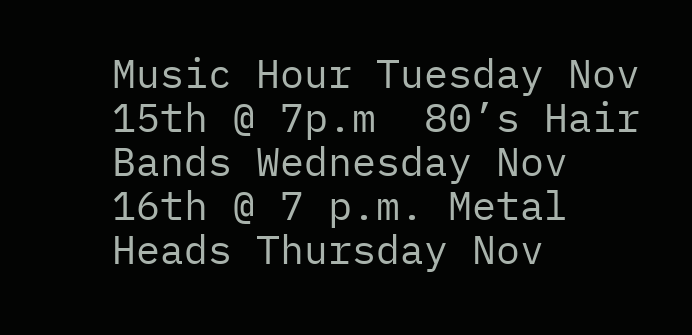Music Hour Tuesday Nov 15th @ 7p.m  80’s Hair Bands Wednesday Nov 16th @ 7 p.m. Metal Heads Thursday Nov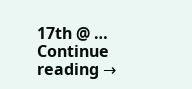17th @ … Continue reading →